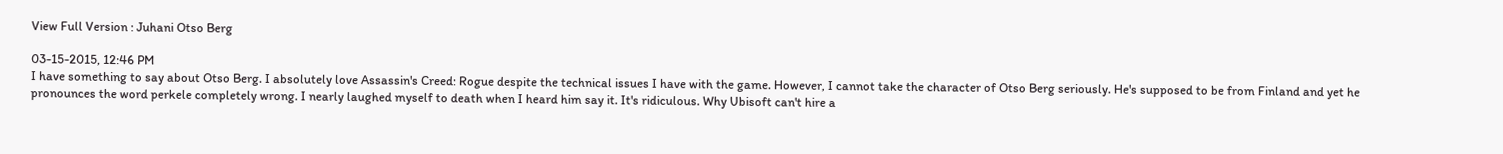View Full Version : Juhani Otso Berg

03-15-2015, 12:46 PM
I have something to say about Otso Berg. I absolutely love Assassin's Creed: Rogue despite the technical issues I have with the game. However, I cannot take the character of Otso Berg seriously. He's supposed to be from Finland and yet he pronounces the word perkele completely wrong. I nearly laughed myself to death when I heard him say it. It's ridiculous. Why Ubisoft can't hire a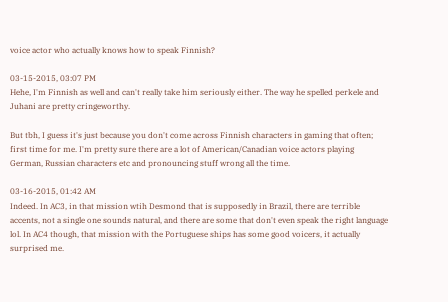voice actor who actually knows how to speak Finnish?

03-15-2015, 03:07 PM
Hehe, I'm Finnish as well and can't really take him seriously either. The way he spelled perkele and Juhani are pretty cringeworthy.

But tbh, I guess it's just because you don't come across Finnish characters in gaming that often; first time for me. I'm pretty sure there are a lot of American/Canadian voice actors playing German, Russian characters etc and pronouncing stuff wrong all the time.

03-16-2015, 01:42 AM
Indeed. In AC3, in that mission wtih Desmond that is supposedly in Brazil, there are terrible accents, not a single one sounds natural, and there are some that don't even speak the right language lol. In AC4 though, that mission with the Portuguese ships has some good voicers, it actually surprised me.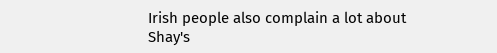Irish people also complain a lot about Shay's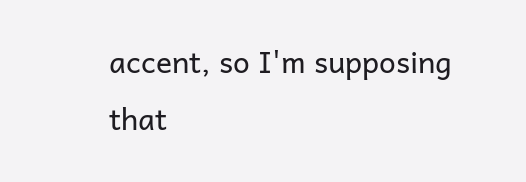accent, so I'm supposing that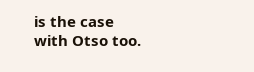is the case with Otso too.